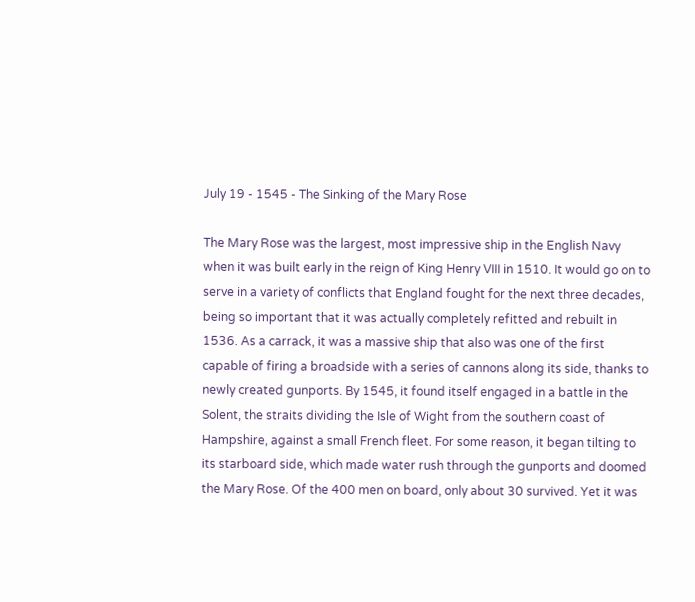July 19 - 1545 - The Sinking of the Mary Rose

The Mary Rose was the largest, most impressive ship in the English Navy when it was built early in the reign of King Henry VIII in 1510. It would go on to serve in a variety of conflicts that England fought for the next three decades, being so important that it was actually completely refitted and rebuilt in 1536. As a carrack, it was a massive ship that also was one of the first capable of firing a broadside with a series of cannons along its side, thanks to newly created gunports. By 1545, it found itself engaged in a battle in the Solent, the straits dividing the Isle of Wight from the southern coast of Hampshire, against a small French fleet. For some reason, it began tilting to its starboard side, which made water rush through the gunports and doomed the Mary Rose. Of the 400 men on board, only about 30 survived. Yet it was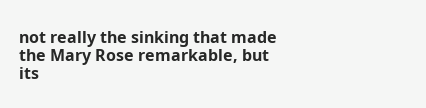not really the sinking that made the Mary Rose remarkable, but its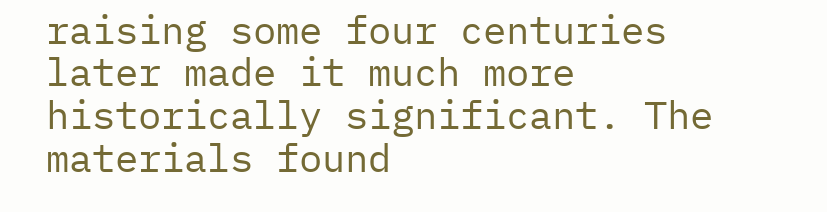raising some four centuries later made it much more historically significant. The materials found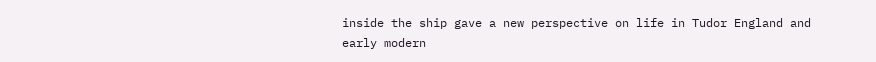inside the ship gave a new perspective on life in Tudor England and early modern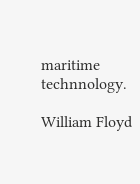maritime technnology.

William Floyd